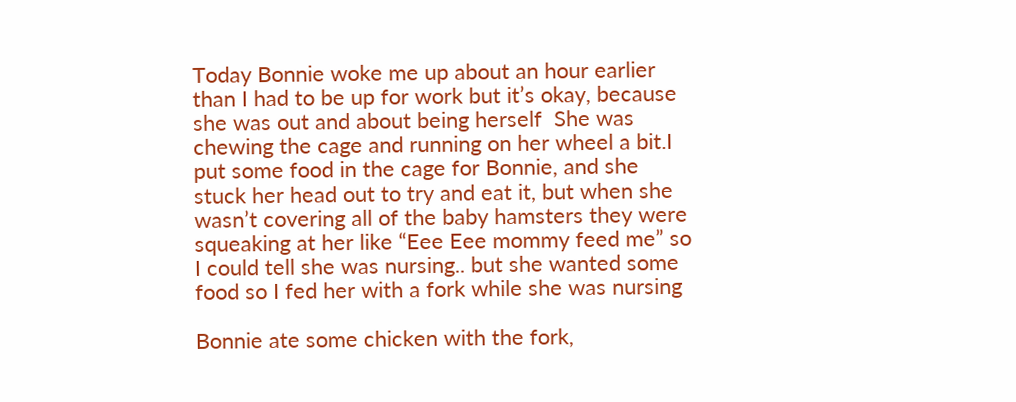Today Bonnie woke me up about an hour earlier than I had to be up for work but it’s okay, because she was out and about being herself  She was chewing the cage and running on her wheel a bit.I put some food in the cage for Bonnie, and she stuck her head out to try and eat it, but when she wasn’t covering all of the baby hamsters they were squeaking at her like “Eee Eee mommy feed me” so I could tell she was nursing.. but she wanted some food so I fed her with a fork while she was nursing

Bonnie ate some chicken with the fork,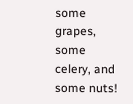some grapes, some celery, and some nuts!